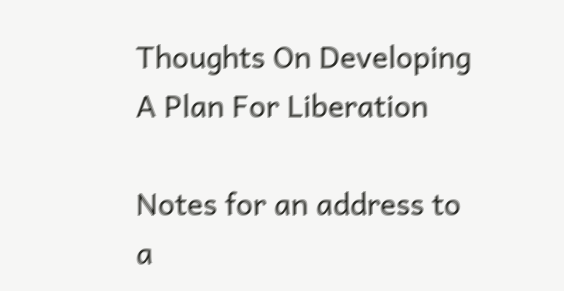Thoughts On Developing A Plan For Liberation

Notes for an address to a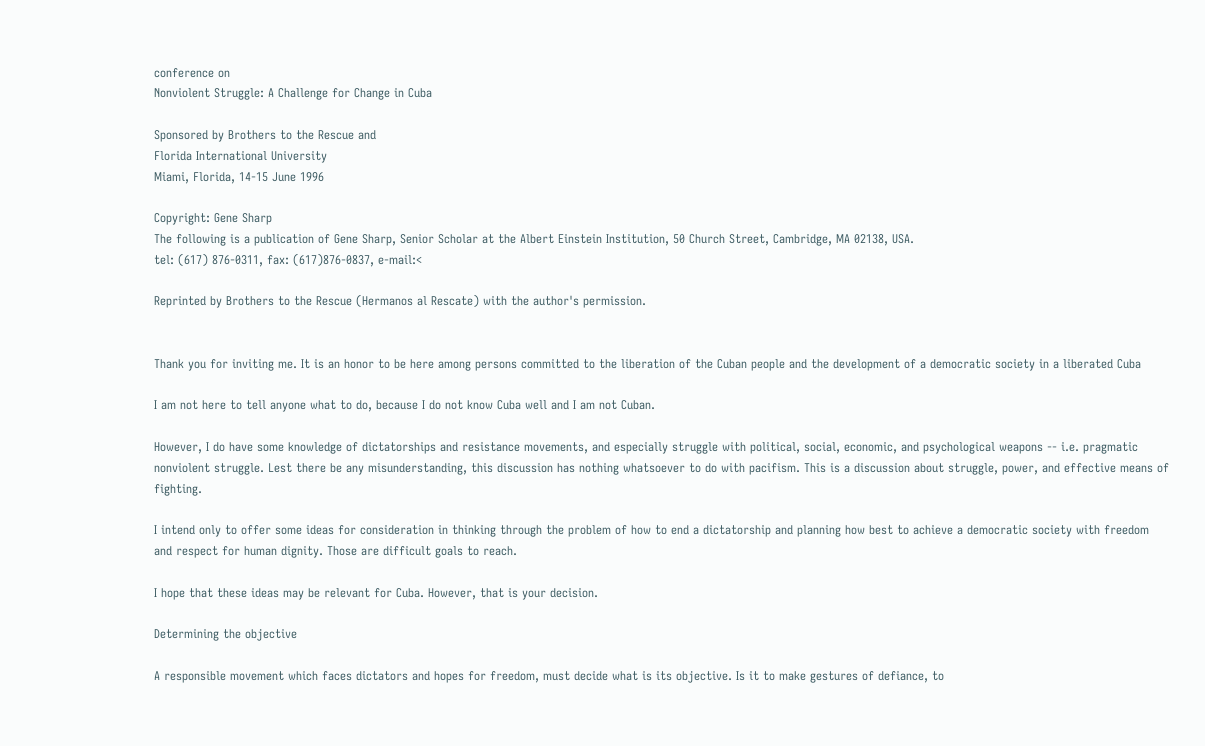conference on
Nonviolent Struggle: A Challenge for Change in Cuba

Sponsored by Brothers to the Rescue and
Florida International University
Miami, Florida, 14-15 June 1996

Copyright: Gene Sharp
The following is a publication of Gene Sharp, Senior Scholar at the Albert Einstein Institution, 50 Church Street, Cambridge, MA 02138, USA.
tel: (617) 876-0311, fax: (617)876-0837, e-mail:<

Reprinted by Brothers to the Rescue (Hermanos al Rescate) with the author's permission.


Thank you for inviting me. It is an honor to be here among persons committed to the liberation of the Cuban people and the development of a democratic society in a liberated Cuba

I am not here to tell anyone what to do, because I do not know Cuba well and I am not Cuban.

However, I do have some knowledge of dictatorships and resistance movements, and especially struggle with political, social, economic, and psychological weapons -- i.e. pragmatic nonviolent struggle. Lest there be any misunderstanding, this discussion has nothing whatsoever to do with pacifism. This is a discussion about struggle, power, and effective means of fighting.

I intend only to offer some ideas for consideration in thinking through the problem of how to end a dictatorship and planning how best to achieve a democratic society with freedom and respect for human dignity. Those are difficult goals to reach.

I hope that these ideas may be relevant for Cuba. However, that is your decision.

Determining the objective

A responsible movement which faces dictators and hopes for freedom, must decide what is its objective. Is it to make gestures of defiance, to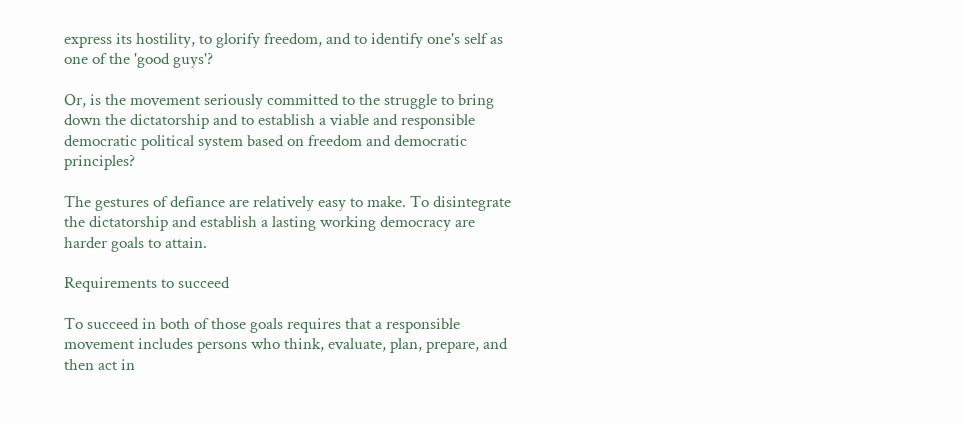express its hostility, to glorify freedom, and to identify one's self as one of the 'good guys'?

Or, is the movement seriously committed to the struggle to bring down the dictatorship and to establish a viable and responsible democratic political system based on freedom and democratic principles?

The gestures of defiance are relatively easy to make. To disintegrate the dictatorship and establish a lasting working democracy are harder goals to attain.

Requirements to succeed

To succeed in both of those goals requires that a responsible movement includes persons who think, evaluate, plan, prepare, and then act in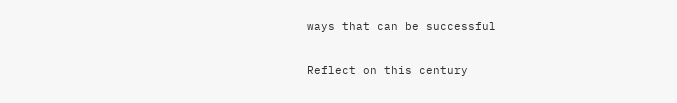ways that can be successful

Reflect on this century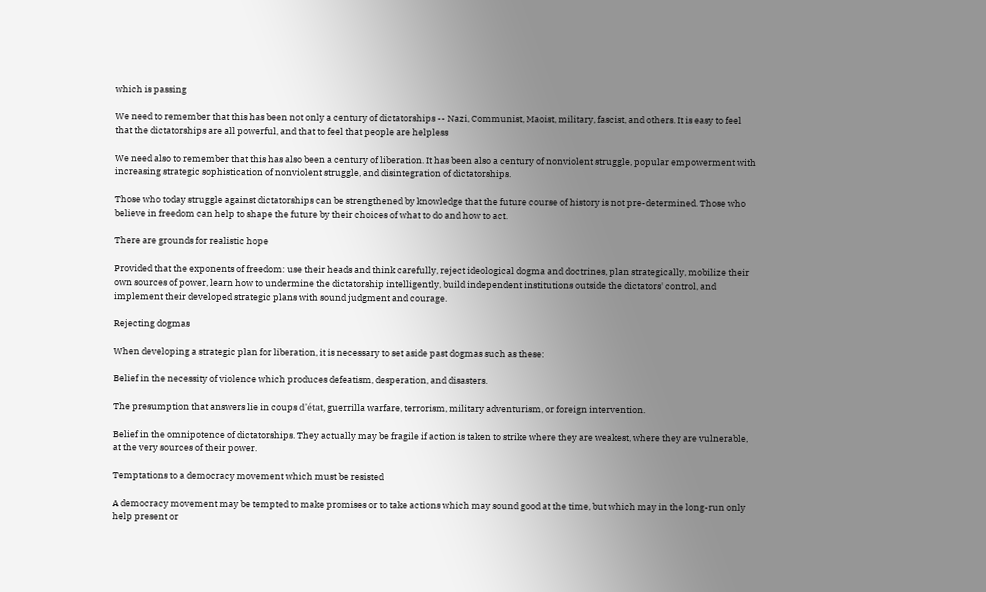which is passing

We need to remember that this has been not only a century of dictatorships -- Nazi, Communist, Maoist, military, fascist, and others. It is easy to feel that the dictatorships are all powerful, and that to feel that people are helpless

We need also to remember that this has also been a century of liberation. It has been also a century of nonviolent struggle, popular empowerment with increasing strategic sophistication of nonviolent struggle, and disintegration of dictatorships.

Those who today struggle against dictatorships can be strengthened by knowledge that the future course of history is not pre-determined. Those who believe in freedom can help to shape the future by their choices of what to do and how to act.

There are grounds for realistic hope

Provided that the exponents of freedom: use their heads and think carefully, reject ideological dogma and doctrines, plan strategically, mobilize their own sources of power, learn how to undermine the dictatorship intelligently, build independent institutions outside the dictators' control, and implement their developed strategic plans with sound judgment and courage.

Rejecting dogmas

When developing a strategic plan for liberation, it is necessary to set aside past dogmas such as these:

Belief in the necessity of violence which produces defeatism, desperation, and disasters.

The presumption that answers lie in coups d'état, guerrilla warfare, terrorism, military adventurism, or foreign intervention.

Belief in the omnipotence of dictatorships. They actually may be fragile if action is taken to strike where they are weakest, where they are vulnerable, at the very sources of their power.

Temptations to a democracy movement which must be resisted

A democracy movement may be tempted to make promises or to take actions which may sound good at the time, but which may in the long-run only help present or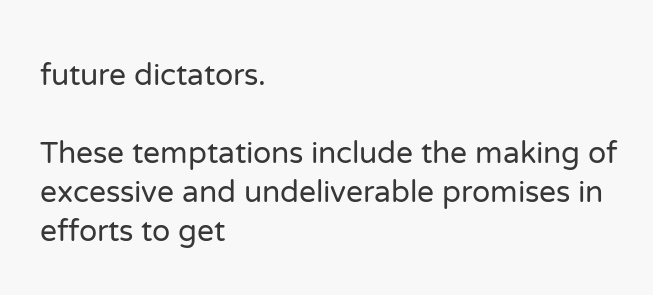future dictators.

These temptations include the making of excessive and undeliverable promises in efforts to get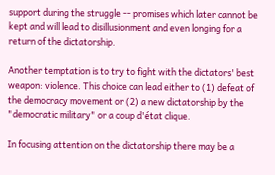support during the struggle -- promises which later cannot be kept and will lead to disillusionment and even longing for a return of the dictatorship.

Another temptation is to try to fight with the dictators' best weapon: violence. This choice can lead either to (1) defeat of the democracy movement or (2) a new dictatorship by the "democratic military" or a coup d'état clique.

In focusing attention on the dictatorship there may be a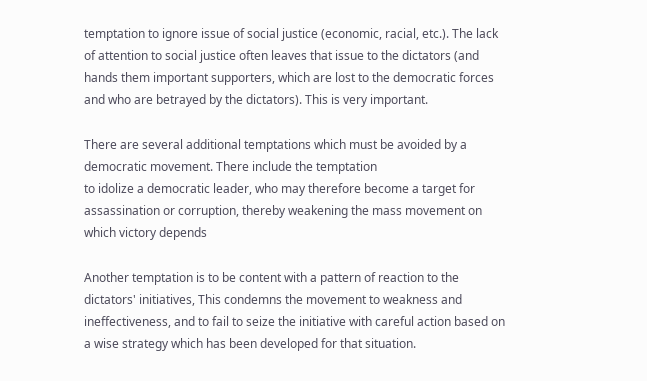temptation to ignore issue of social justice (economic, racial, etc.). The lack of attention to social justice often leaves that issue to the dictators (and hands them important supporters, which are lost to the democratic forces and who are betrayed by the dictators). This is very important.

There are several additional temptations which must be avoided by a democratic movement. There include the temptation
to idolize a democratic leader, who may therefore become a target for assassination or corruption, thereby weakening the mass movement on which victory depends

Another temptation is to be content with a pattern of reaction to the dictators' initiatives, This condemns the movement to weakness and ineffectiveness, and to fail to seize the initiative with careful action based on a wise strategy which has been developed for that situation.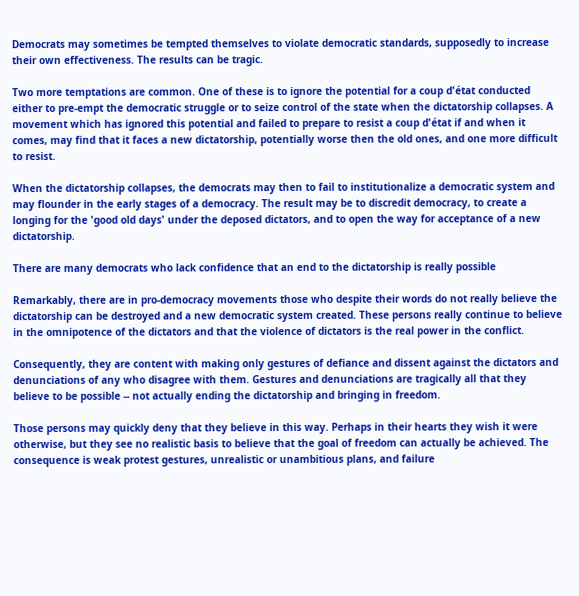Democrats may sometimes be tempted themselves to violate democratic standards, supposedly to increase their own effectiveness. The results can be tragic.

Two more temptations are common. One of these is to ignore the potential for a coup d'état conducted either to pre-empt the democratic struggle or to seize control of the state when the dictatorship collapses. A movement which has ignored this potential and failed to prepare to resist a coup d'état if and when it comes, may find that it faces a new dictatorship, potentially worse then the old ones, and one more difficult to resist.

When the dictatorship collapses, the democrats may then to fail to institutionalize a democratic system and may flounder in the early stages of a democracy. The result may be to discredit democracy, to create a longing for the 'good old days' under the deposed dictators, and to open the way for acceptance of a new dictatorship.

There are many democrats who lack confidence that an end to the dictatorship is really possible

Remarkably, there are in pro-democracy movements those who despite their words do not really believe the dictatorship can be destroyed and a new democratic system created. These persons really continue to believe in the omnipotence of the dictators and that the violence of dictators is the real power in the conflict.

Consequently, they are content with making only gestures of defiance and dissent against the dictators and denunciations of any who disagree with them. Gestures and denunciations are tragically all that they believe to be possible -- not actually ending the dictatorship and bringing in freedom.

Those persons may quickly deny that they believe in this way. Perhaps in their hearts they wish it were otherwise, but they see no realistic basis to believe that the goal of freedom can actually be achieved. The consequence is weak protest gestures, unrealistic or unambitious plans, and failure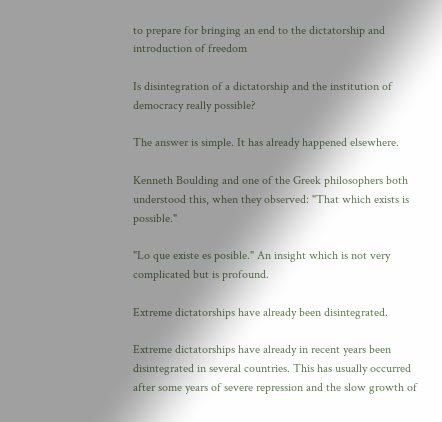to prepare for bringing an end to the dictatorship and introduction of freedom

Is disintegration of a dictatorship and the institution of democracy really possible?

The answer is simple. It has already happened elsewhere.

Kenneth Boulding and one of the Greek philosophers both understood this, when they observed: "That which exists is possible."

"Lo que existe es posible." An insight which is not very complicated but is profound.

Extreme dictatorships have already been disintegrated.

Extreme dictatorships have already in recent years been disintegrated in several countries. This has usually occurred after some years of severe repression and the slow growth of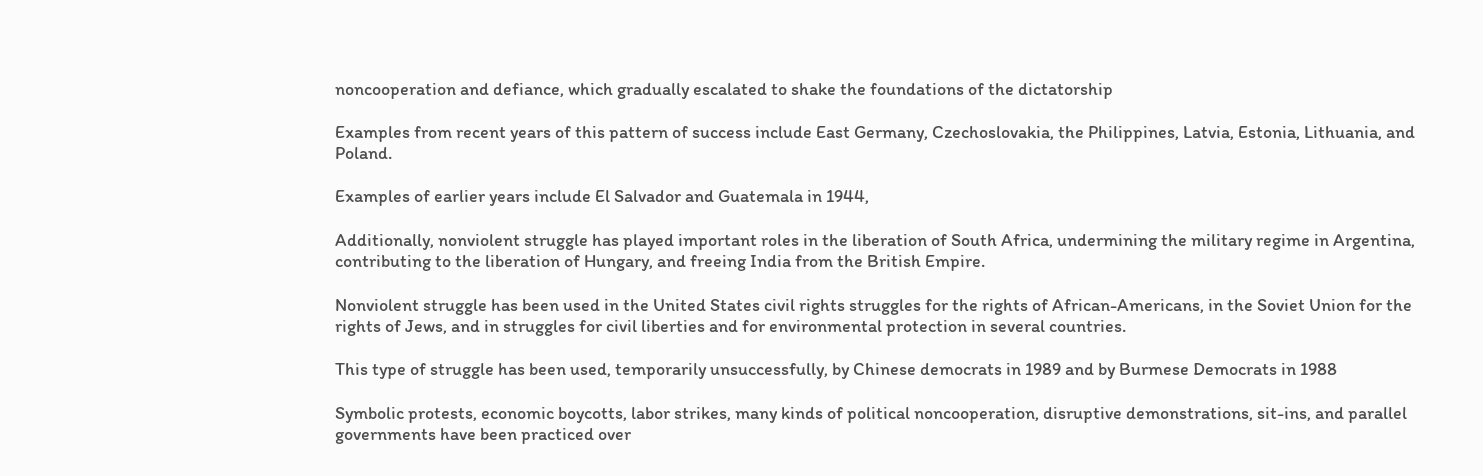noncooperation and defiance, which gradually escalated to shake the foundations of the dictatorship

Examples from recent years of this pattern of success include East Germany, Czechoslovakia, the Philippines, Latvia, Estonia, Lithuania, and Poland.

Examples of earlier years include El Salvador and Guatemala in 1944,

Additionally, nonviolent struggle has played important roles in the liberation of South Africa, undermining the military regime in Argentina, contributing to the liberation of Hungary, and freeing India from the British Empire.

Nonviolent struggle has been used in the United States civil rights struggles for the rights of African-Americans, in the Soviet Union for the rights of Jews, and in struggles for civil liberties and for environmental protection in several countries.

This type of struggle has been used, temporarily unsuccessfully, by Chinese democrats in 1989 and by Burmese Democrats in 1988

Symbolic protests, economic boycotts, labor strikes, many kinds of political noncooperation, disruptive demonstrations, sit-ins, and parallel governments have been practiced over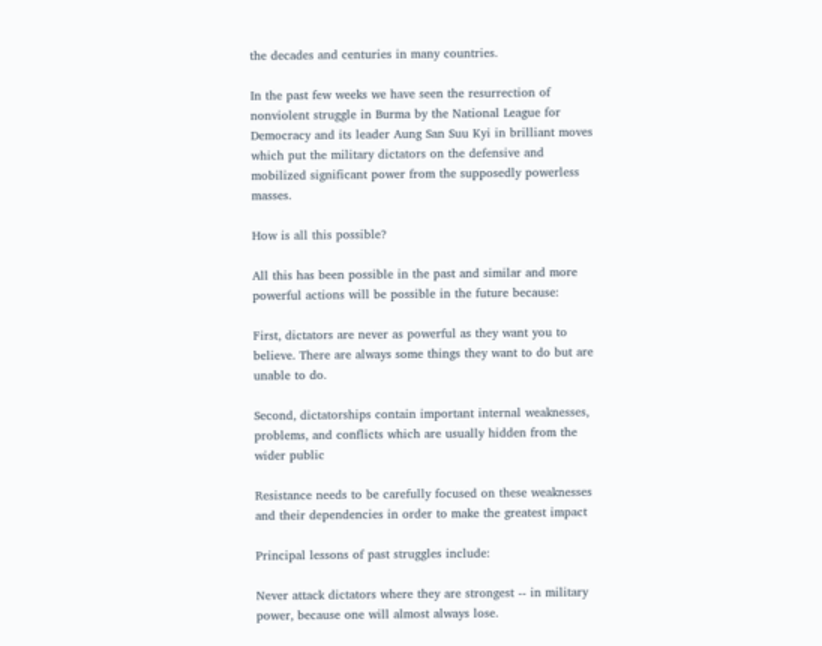the decades and centuries in many countries.

In the past few weeks we have seen the resurrection of nonviolent struggle in Burma by the National League for Democracy and its leader Aung San Suu Kyi in brilliant moves which put the military dictators on the defensive and mobilized significant power from the supposedly powerless masses.

How is all this possible?

All this has been possible in the past and similar and more powerful actions will be possible in the future because:

First, dictators are never as powerful as they want you to believe. There are always some things they want to do but are unable to do.

Second, dictatorships contain important internal weaknesses, problems, and conflicts which are usually hidden from the wider public

Resistance needs to be carefully focused on these weaknesses and their dependencies in order to make the greatest impact

Principal lessons of past struggles include:

Never attack dictators where they are strongest -- in military power, because one will almost always lose.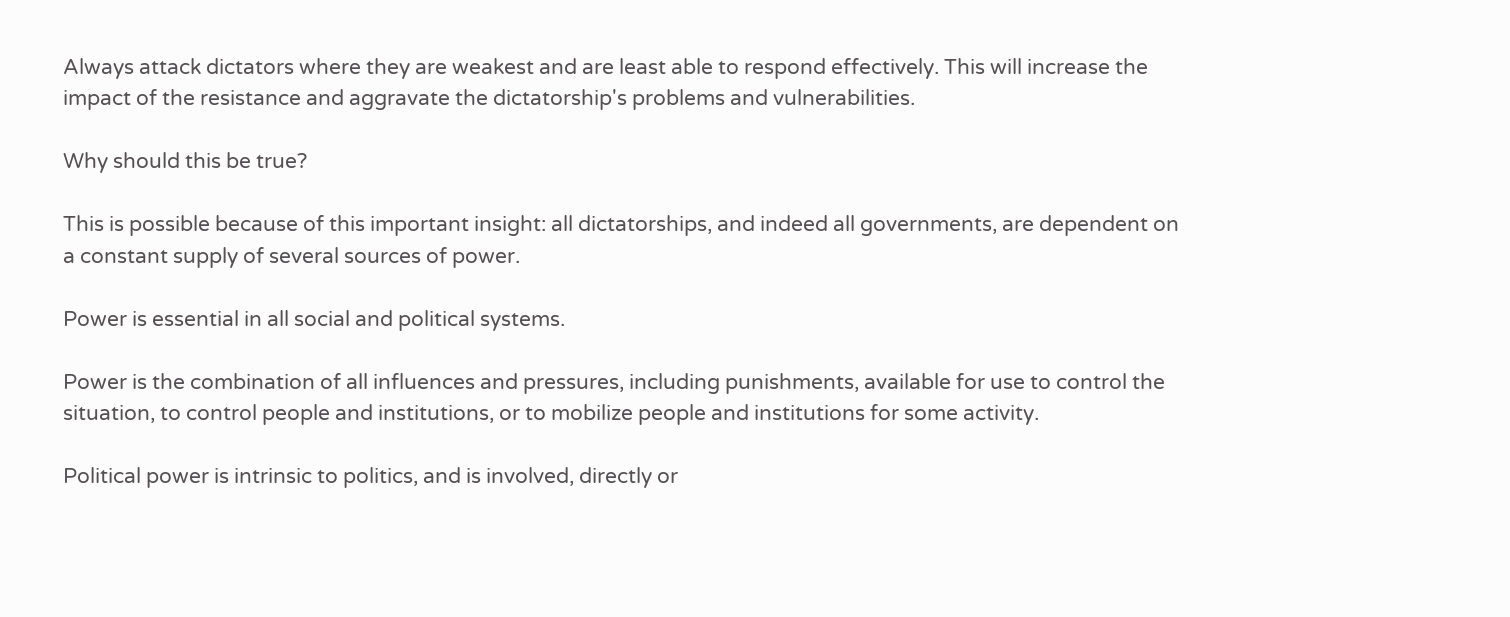Always attack dictators where they are weakest and are least able to respond effectively. This will increase the impact of the resistance and aggravate the dictatorship's problems and vulnerabilities.

Why should this be true?

This is possible because of this important insight: all dictatorships, and indeed all governments, are dependent on a constant supply of several sources of power.

Power is essential in all social and political systems.

Power is the combination of all influences and pressures, including punishments, available for use to control the situation, to control people and institutions, or to mobilize people and institutions for some activity.

Political power is intrinsic to politics, and is involved, directly or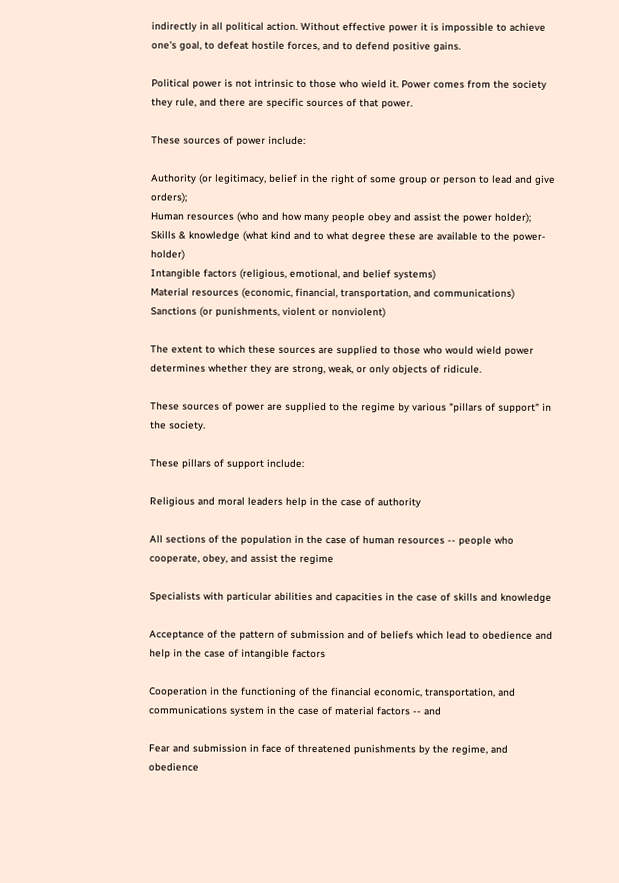indirectly in all political action. Without effective power it is impossible to achieve one's goal, to defeat hostile forces, and to defend positive gains.

Political power is not intrinsic to those who wield it. Power comes from the society they rule, and there are specific sources of that power.

These sources of power include:

Authority (or legitimacy, belief in the right of some group or person to lead and give orders);
Human resources (who and how many people obey and assist the power holder);
Skills & knowledge (what kind and to what degree these are available to the power-holder)
Intangible factors (religious, emotional, and belief systems)
Material resources (economic, financial, transportation, and communications)
Sanctions (or punishments, violent or nonviolent)

The extent to which these sources are supplied to those who would wield power determines whether they are strong, weak, or only objects of ridicule.

These sources of power are supplied to the regime by various "pillars of support" in the society.

These pillars of support include:

Religious and moral leaders help in the case of authority

All sections of the population in the case of human resources -- people who cooperate, obey, and assist the regime

Specialists with particular abilities and capacities in the case of skills and knowledge

Acceptance of the pattern of submission and of beliefs which lead to obedience and help in the case of intangible factors

Cooperation in the functioning of the financial economic, transportation, and communications system in the case of material factors -- and

Fear and submission in face of threatened punishments by the regime, and obedience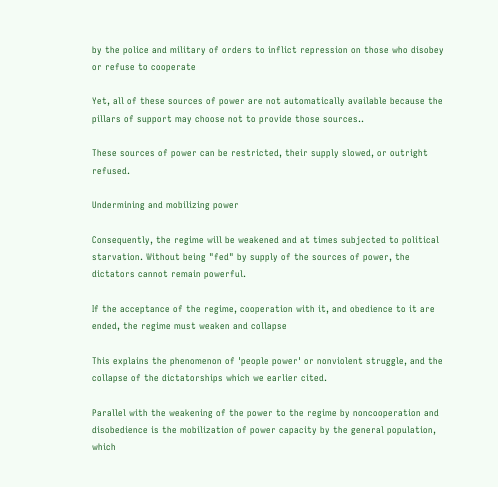by the police and military of orders to inflict repression on those who disobey or refuse to cooperate

Yet, all of these sources of power are not automatically available because the pillars of support may choose not to provide those sources..

These sources of power can be restricted, their supply slowed, or outright refused.

Undermining and mobilizing power

Consequently, the regime will be weakened and at times subjected to political starvation. Without being "fed" by supply of the sources of power, the dictators cannot remain powerful.

If the acceptance of the regime, cooperation with it, and obedience to it are ended, the regime must weaken and collapse

This explains the phenomenon of 'people power' or nonviolent struggle, and the collapse of the dictatorships which we earlier cited.

Parallel with the weakening of the power to the regime by noncooperation and disobedience is the mobilization of power capacity by the general population, which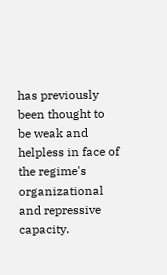has previously been thought to be weak and helpless in face of the regime's organizational and repressive capacity.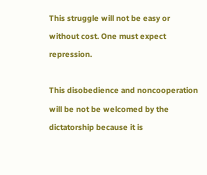This struggle will not be easy or without cost. One must expect repression.

This disobedience and noncooperation will be not be welcomed by the dictatorship because it is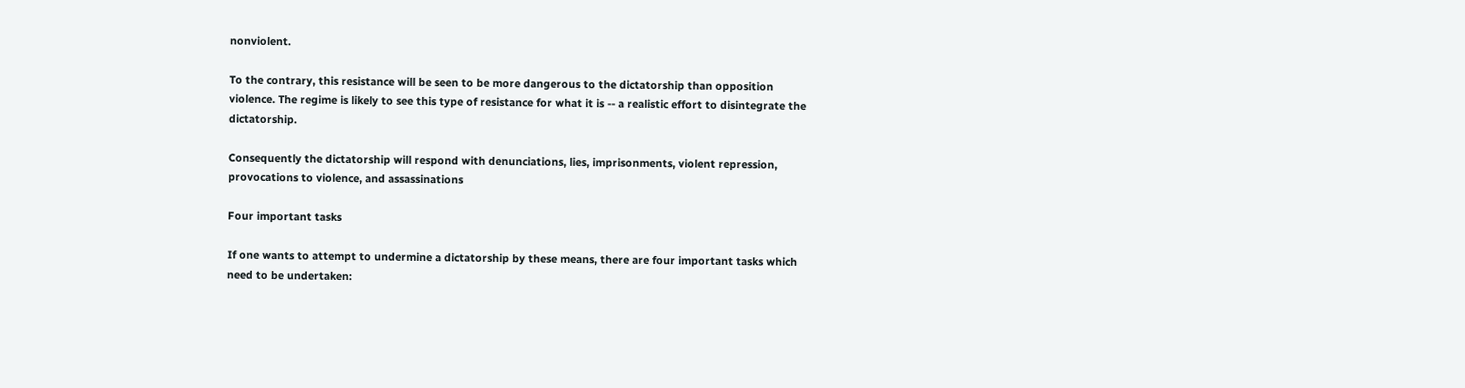nonviolent.

To the contrary, this resistance will be seen to be more dangerous to the dictatorship than opposition violence. The regime is likely to see this type of resistance for what it is -- a realistic effort to disintegrate the dictatorship.

Consequently the dictatorship will respond with denunciations, lies, imprisonments, violent repression, provocations to violence, and assassinations

Four important tasks

If one wants to attempt to undermine a dictatorship by these means, there are four important tasks which need to be undertaken: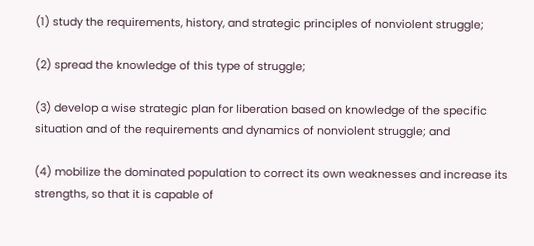(1) study the requirements, history, and strategic principles of nonviolent struggle;

(2) spread the knowledge of this type of struggle;

(3) develop a wise strategic plan for liberation based on knowledge of the specific situation and of the requirements and dynamics of nonviolent struggle; and

(4) mobilize the dominated population to correct its own weaknesses and increase its strengths, so that it is capable of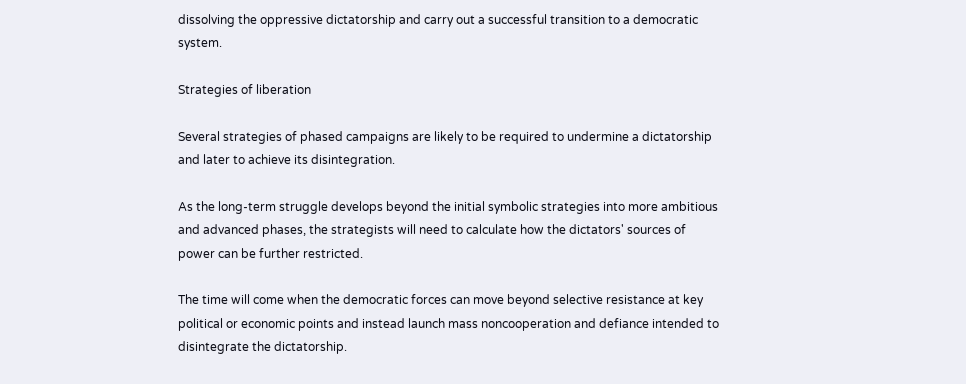dissolving the oppressive dictatorship and carry out a successful transition to a democratic system.

Strategies of liberation

Several strategies of phased campaigns are likely to be required to undermine a dictatorship and later to achieve its disintegration.

As the long-term struggle develops beyond the initial symbolic strategies into more ambitious and advanced phases, the strategists will need to calculate how the dictators' sources of power can be further restricted.

The time will come when the democratic forces can move beyond selective resistance at key political or economic points and instead launch mass noncooperation and defiance intended to disintegrate the dictatorship.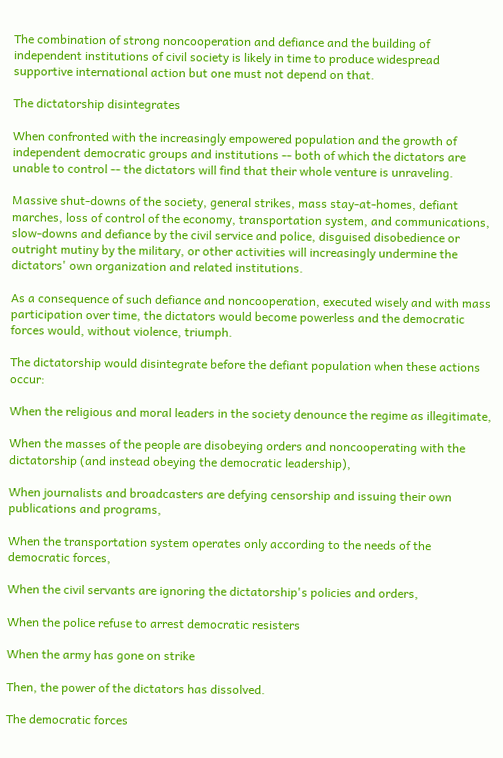The combination of strong noncooperation and defiance and the building of independent institutions of civil society is likely in time to produce widespread supportive international action but one must not depend on that.

The dictatorship disintegrates

When confronted with the increasingly empowered population and the growth of independent democratic groups and institutions -- both of which the dictators are unable to control -- the dictators will find that their whole venture is unraveling.

Massive shut-downs of the society, general strikes, mass stay-at-homes, defiant marches, loss of control of the economy, transportation system, and communications, slow-downs and defiance by the civil service and police, disguised disobedience or outright mutiny by the military, or other activities will increasingly undermine the dictators' own organization and related institutions.

As a consequence of such defiance and noncooperation, executed wisely and with mass participation over time, the dictators would become powerless and the democratic forces would, without violence, triumph.

The dictatorship would disintegrate before the defiant population when these actions occur:

When the religious and moral leaders in the society denounce the regime as illegitimate,

When the masses of the people are disobeying orders and noncooperating with the dictatorship (and instead obeying the democratic leadership),

When journalists and broadcasters are defying censorship and issuing their own publications and programs,

When the transportation system operates only according to the needs of the democratic forces,

When the civil servants are ignoring the dictatorship's policies and orders,

When the police refuse to arrest democratic resisters

When the army has gone on strike

Then, the power of the dictators has dissolved.

The democratic forces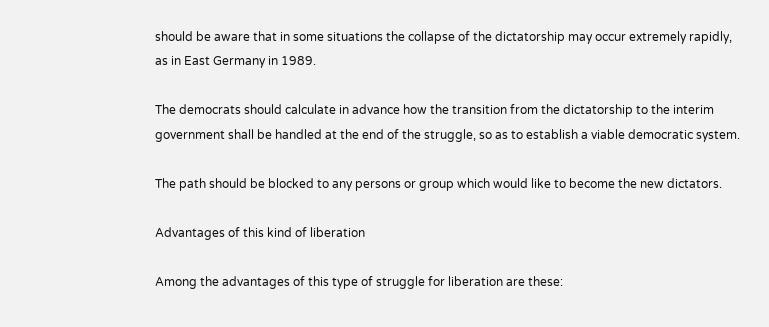should be aware that in some situations the collapse of the dictatorship may occur extremely rapidly, as in East Germany in 1989.

The democrats should calculate in advance how the transition from the dictatorship to the interim government shall be handled at the end of the struggle, so as to establish a viable democratic system.

The path should be blocked to any persons or group which would like to become the new dictators.

Advantages of this kind of liberation

Among the advantages of this type of struggle for liberation are these: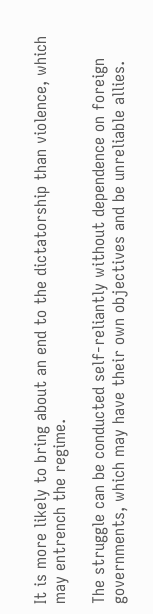It is more likely to bring about an end to the dictatorship than violence, which may entrench the regime.

The struggle can be conducted self-reliantly without dependence on foreign governments, which may have their own objectives and be unreliable allies.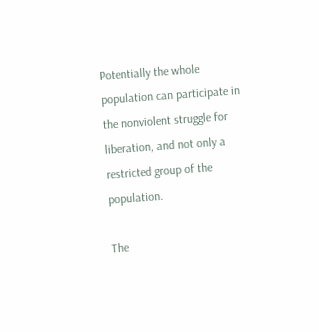Potentially the whole population can participate in the nonviolent struggle for liberation, and not only a restricted group of the population.

The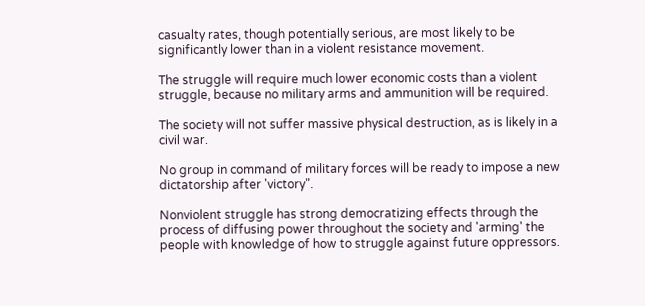casualty rates, though potentially serious, are most likely to be significantly lower than in a violent resistance movement.

The struggle will require much lower economic costs than a violent struggle, because no military arms and ammunition will be required.

The society will not suffer massive physical destruction, as is likely in a civil war.

No group in command of military forces will be ready to impose a new dictatorship after 'victory".

Nonviolent struggle has strong democratizing effects through the process of diffusing power throughout the society and 'arming' the people with knowledge of how to struggle against future oppressors.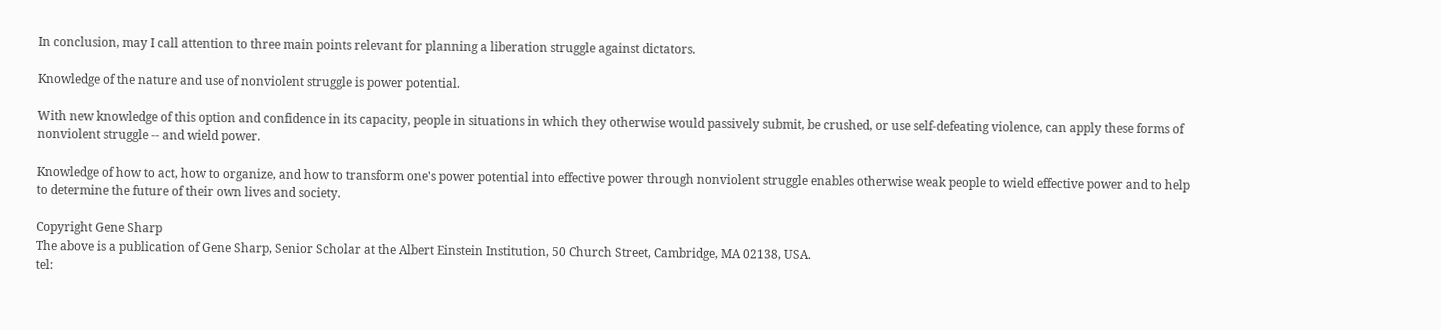In conclusion, may I call attention to three main points relevant for planning a liberation struggle against dictators.

Knowledge of the nature and use of nonviolent struggle is power potential.

With new knowledge of this option and confidence in its capacity, people in situations in which they otherwise would passively submit, be crushed, or use self-defeating violence, can apply these forms of nonviolent struggle -- and wield power.

Knowledge of how to act, how to organize, and how to transform one's power potential into effective power through nonviolent struggle enables otherwise weak people to wield effective power and to help to determine the future of their own lives and society.

Copyright Gene Sharp
The above is a publication of Gene Sharp, Senior Scholar at the Albert Einstein Institution, 50 Church Street, Cambridge, MA 02138, USA.
tel: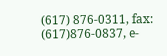(617) 876-0311, fax: (617)876-0837, e-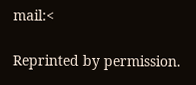mail:<

Reprinted by permission.